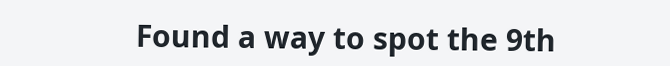Found a way to spot the 9th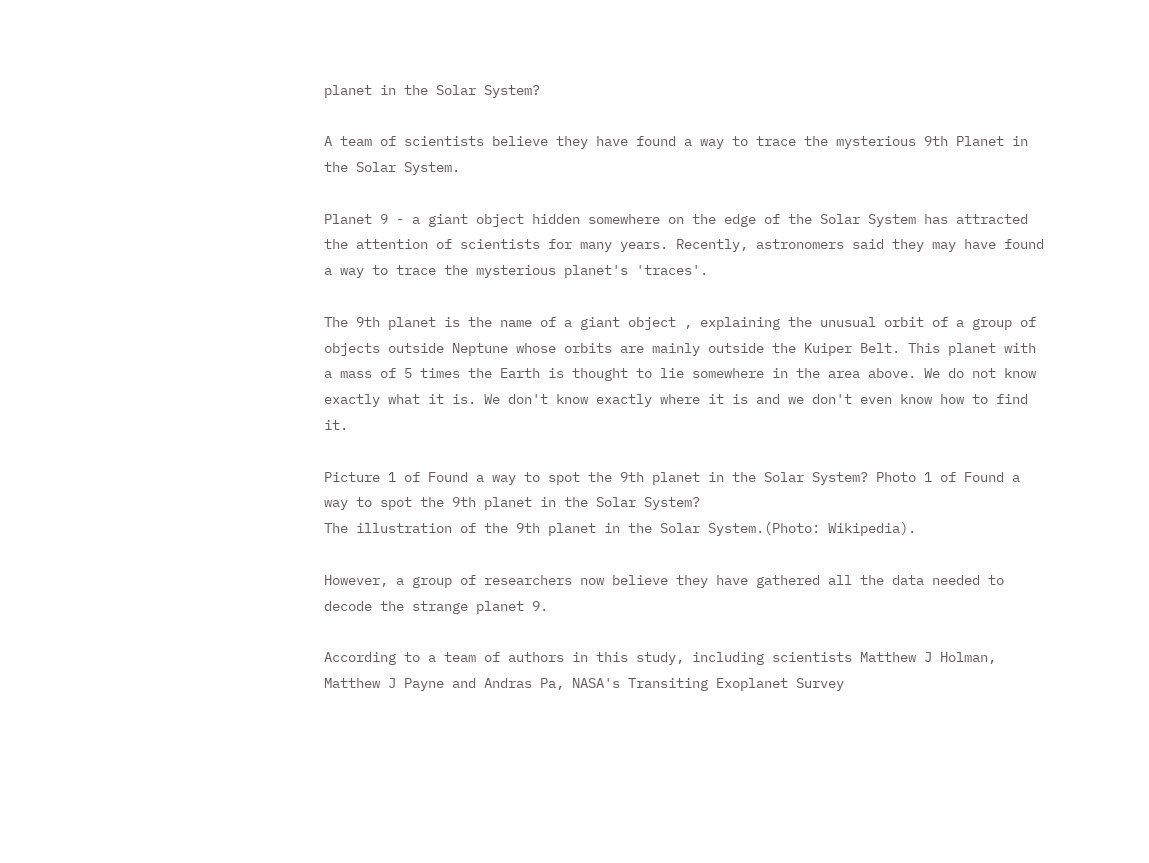planet in the Solar System?

A team of scientists believe they have found a way to trace the mysterious 9th Planet in the Solar System.

Planet 9 - a giant object hidden somewhere on the edge of the Solar System has attracted the attention of scientists for many years. Recently, astronomers said they may have found a way to trace the mysterious planet's 'traces'.

The 9th planet is the name of a giant object , explaining the unusual orbit of a group of objects outside Neptune whose orbits are mainly outside the Kuiper Belt. This planet with a mass of 5 times the Earth is thought to lie somewhere in the area above. We do not know exactly what it is. We don't know exactly where it is and we don't even know how to find it.

Picture 1 of Found a way to spot the 9th planet in the Solar System? Photo 1 of Found a way to spot the 9th planet in the Solar System?
The illustration of the 9th planet in the Solar System.(Photo: Wikipedia).

However, a group of researchers now believe they have gathered all the data needed to decode the strange planet 9.

According to a team of authors in this study, including scientists Matthew J Holman, Matthew J Payne and Andras Pa, NASA's Transiting Exoplanet Survey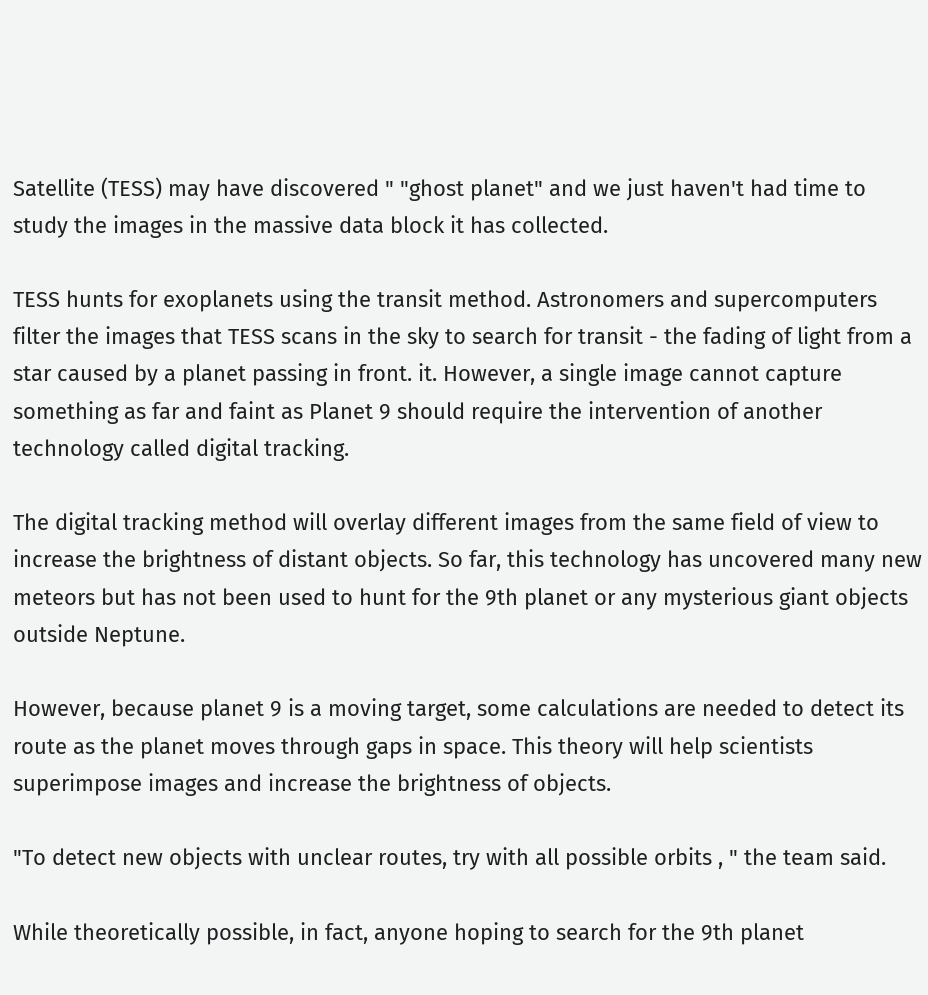Satellite (TESS) may have discovered " "ghost planet" and we just haven't had time to study the images in the massive data block it has collected.

TESS hunts for exoplanets using the transit method. Astronomers and supercomputers filter the images that TESS scans in the sky to search for transit - the fading of light from a star caused by a planet passing in front. it. However, a single image cannot capture something as far and faint as Planet 9 should require the intervention of another technology called digital tracking.

The digital tracking method will overlay different images from the same field of view to increase the brightness of distant objects. So far, this technology has uncovered many new meteors but has not been used to hunt for the 9th planet or any mysterious giant objects outside Neptune.

However, because planet 9 is a moving target, some calculations are needed to detect its route as the planet moves through gaps in space. This theory will help scientists superimpose images and increase the brightness of objects.

"To detect new objects with unclear routes, try with all possible orbits , " the team said.

While theoretically possible, in fact, anyone hoping to search for the 9th planet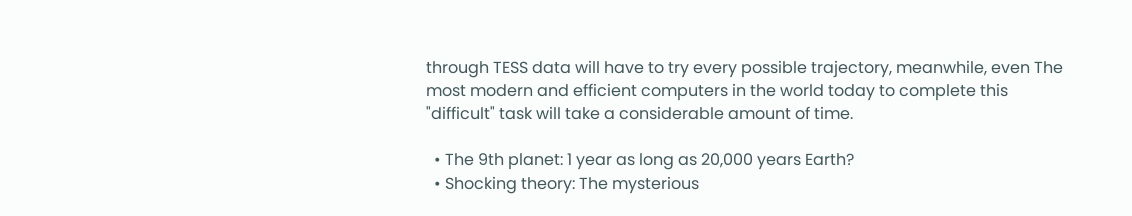through TESS data will have to try every possible trajectory, meanwhile, even The most modern and efficient computers in the world today to complete this "difficult" task will take a considerable amount of time.

  • The 9th planet: 1 year as long as 20,000 years Earth?
  • Shocking theory: The mysterious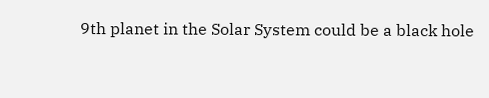9th planet in the Solar System could be a black hole